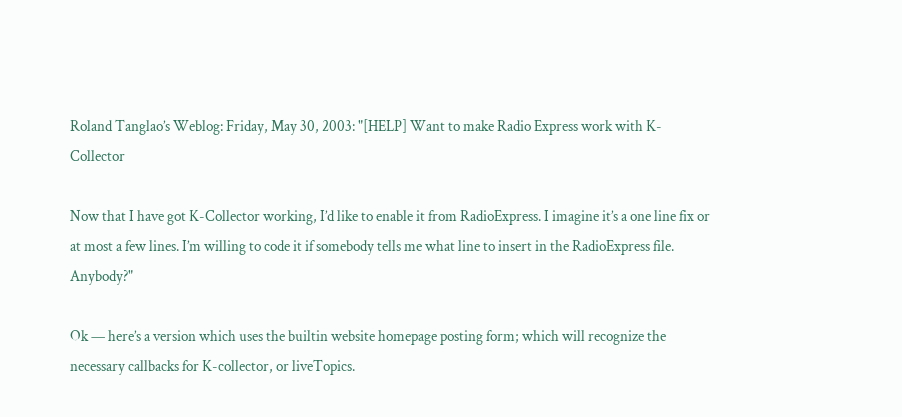Roland Tanglao’s Weblog: Friday, May 30, 2003: "[HELP] Want to make Radio Express work with K-Collector

Now that I have got K-Collector working, I’d like to enable it from RadioExpress. I imagine it’s a one line fix or at most a few lines. I’m willing to code it if somebody tells me what line to insert in the RadioExpress file. Anybody?"

Ok — here’s a version which uses the builtin website homepage posting form; which will recognize the necessary callbacks for K-collector, or liveTopics.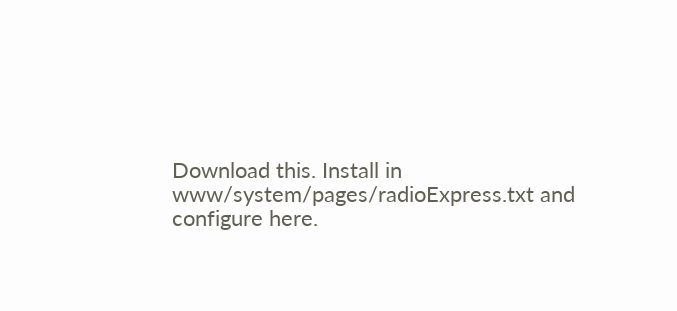Download this. Install in www/system/pages/radioExpress.txt and configure here.